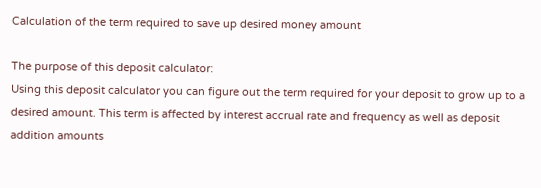Calculation of the term required to save up desired money amount

The purpose of this deposit calculator:
Using this deposit calculator you can figure out the term required for your deposit to grow up to a desired amount. This term is affected by interest accrual rate and frequency as well as deposit addition amounts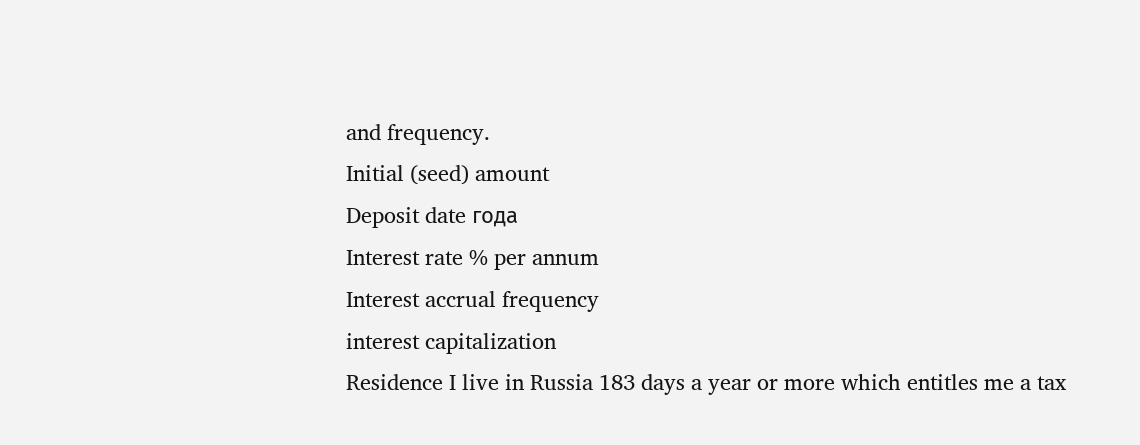and frequency.
Initial (seed) amount
Deposit date года
Interest rate % per annum
Interest accrual frequency
interest capitalization
Residence I live in Russia 183 days a year or more which entitles me a tax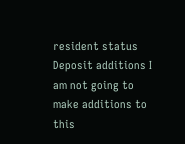resident status
Deposit additions I am not going to make additions to this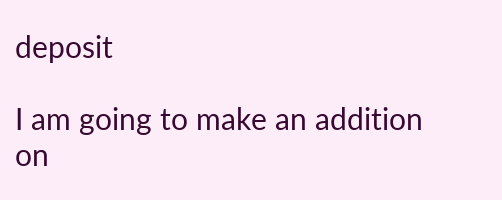deposit

I am going to make an addition on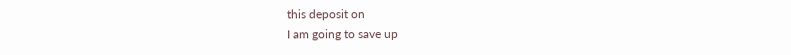this deposit on
I am going to save up